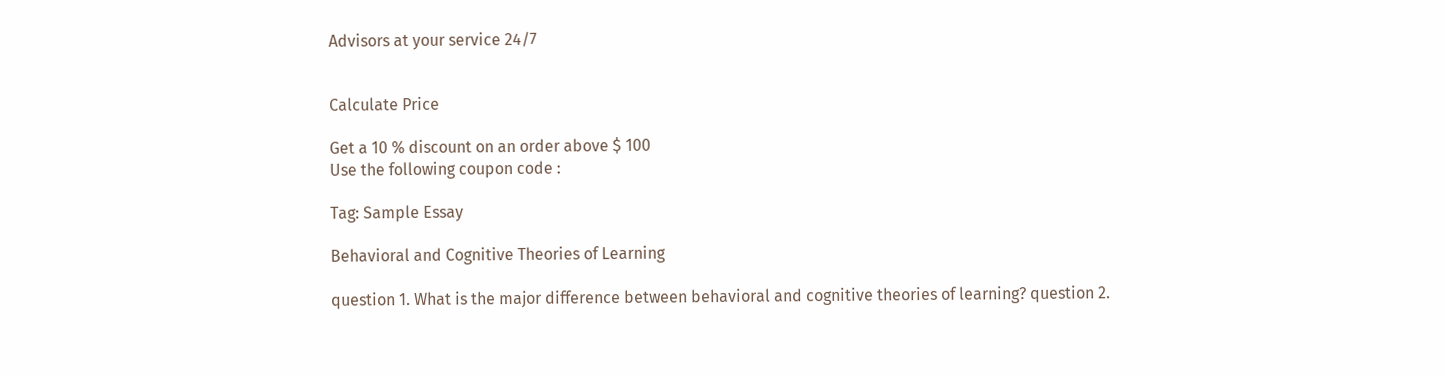Advisors at your service 24/7


Calculate Price

Get a 10 % discount on an order above $ 100
Use the following coupon code :

Tag: Sample Essay

Behavioral and Cognitive Theories of Learning

question 1. What is the major difference between behavioral and cognitive theories of learning? question 2.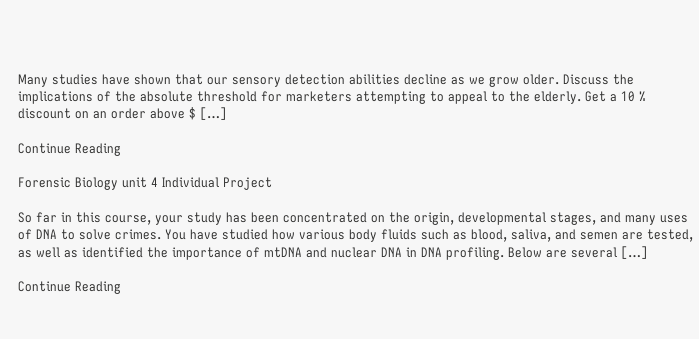Many studies have shown that our sensory detection abilities decline as we grow older. Discuss the implications of the absolute threshold for marketers attempting to appeal to the elderly. Get a 10 % discount on an order above $ […]

Continue Reading

Forensic Biology unit 4 Individual Project

So far in this course, your study has been concentrated on the origin, developmental stages, and many uses of DNA to solve crimes. You have studied how various body fluids such as blood, saliva, and semen are tested, as well as identified the importance of mtDNA and nuclear DNA in DNA profiling. Below are several […]

Continue Reading